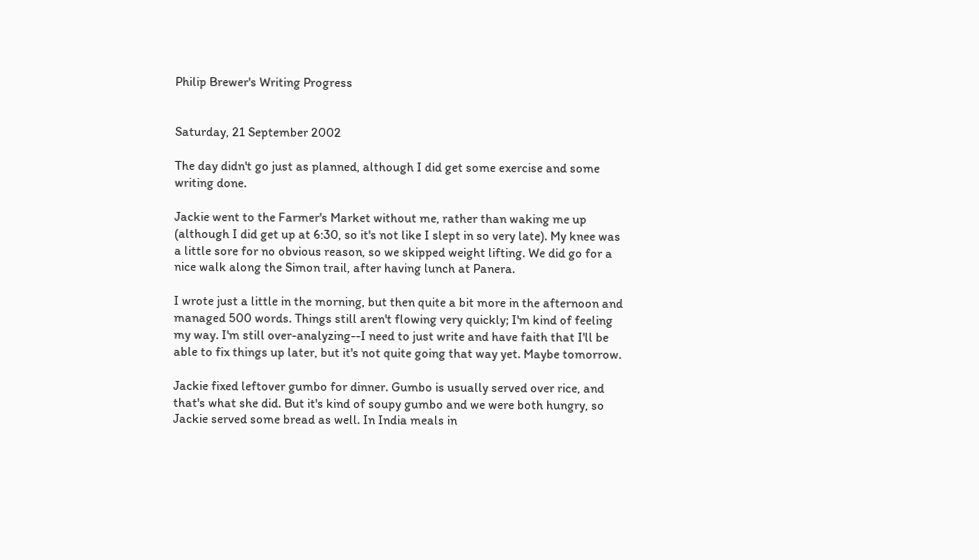Philip Brewer's Writing Progress


Saturday, 21 September 2002

The day didn't go just as planned, although I did get some exercise and some writing done.

Jackie went to the Farmer's Market without me, rather than waking me up (although I did get up at 6:30, so it's not like I slept in so very late). My knee was a little sore for no obvious reason, so we skipped weight lifting. We did go for a nice walk along the Simon trail, after having lunch at Panera.

I wrote just a little in the morning, but then quite a bit more in the afternoon and managed 500 words. Things still aren't flowing very quickly; I'm kind of feeling my way. I'm still over-analyzing--I need to just write and have faith that I'll be able to fix things up later, but it's not quite going that way yet. Maybe tomorrow.

Jackie fixed leftover gumbo for dinner. Gumbo is usually served over rice, and that's what she did. But it's kind of soupy gumbo and we were both hungry, so Jackie served some bread as well. In India meals in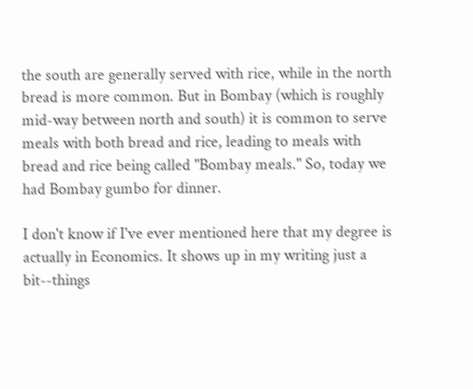the south are generally served with rice, while in the north bread is more common. But in Bombay (which is roughly mid-way between north and south) it is common to serve meals with both bread and rice, leading to meals with bread and rice being called "Bombay meals." So, today we had Bombay gumbo for dinner.

I don't know if I've ever mentioned here that my degree is actually in Economics. It shows up in my writing just a bit--things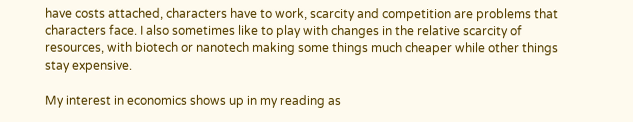have costs attached, characters have to work, scarcity and competition are problems that characters face. I also sometimes like to play with changes in the relative scarcity of resources, with biotech or nanotech making some things much cheaper while other things stay expensive.

My interest in economics shows up in my reading as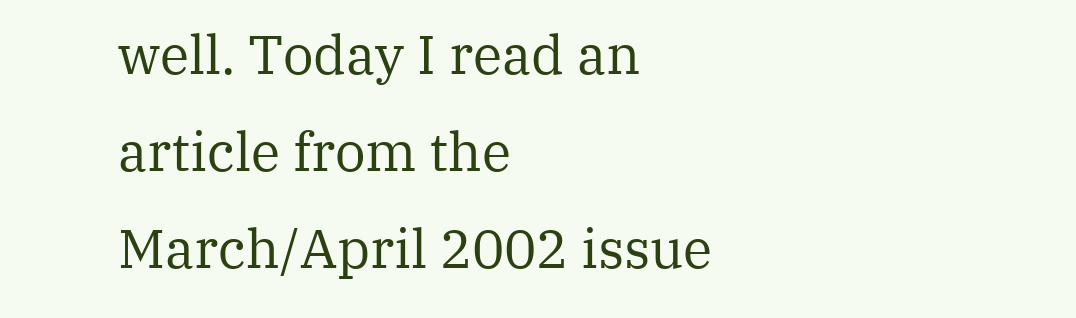well. Today I read an article from the March/April 2002 issue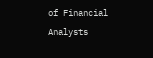of Financial Analysts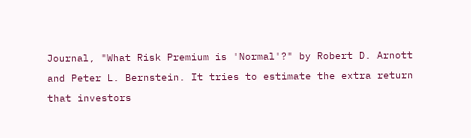Journal, "What Risk Premium is 'Normal'?" by Robert D. Arnott and Peter L. Bernstein. It tries to estimate the extra return that investors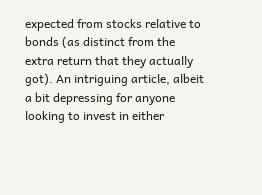expected from stocks relative to bonds (as distinct from the extra return that they actually got). An intriguing article, albeit a bit depressing for anyone looking to invest in either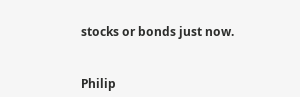stocks or bonds just now.


Philip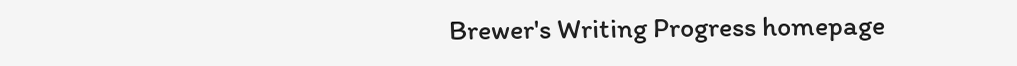Brewer's Writing Progress homepage